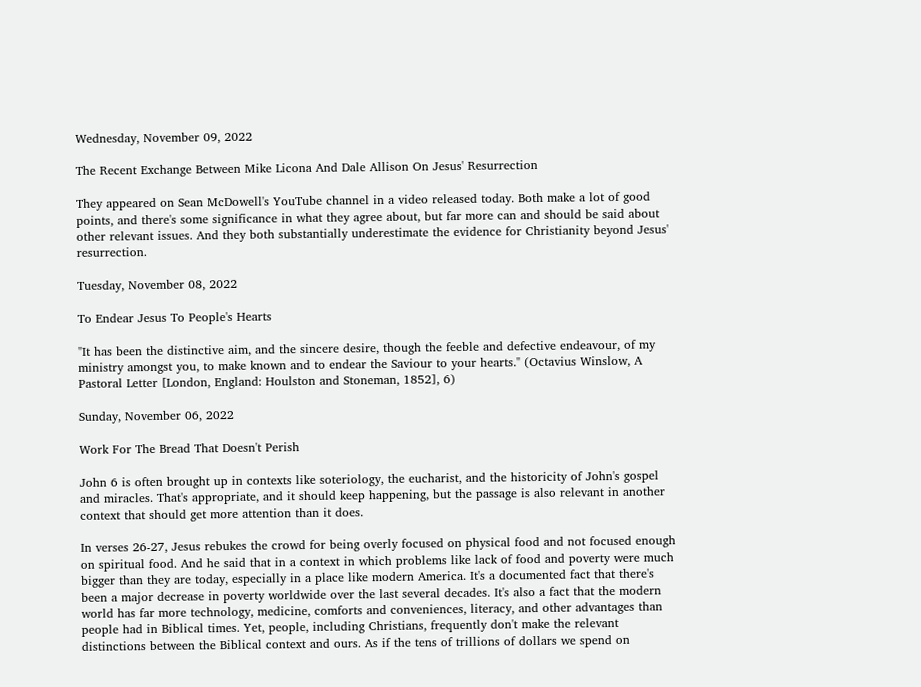Wednesday, November 09, 2022

The Recent Exchange Between Mike Licona And Dale Allison On Jesus' Resurrection

They appeared on Sean McDowell's YouTube channel in a video released today. Both make a lot of good points, and there's some significance in what they agree about, but far more can and should be said about other relevant issues. And they both substantially underestimate the evidence for Christianity beyond Jesus' resurrection.

Tuesday, November 08, 2022

To Endear Jesus To People's Hearts

"It has been the distinctive aim, and the sincere desire, though the feeble and defective endeavour, of my ministry amongst you, to make known and to endear the Saviour to your hearts." (Octavius Winslow, A Pastoral Letter [London, England: Houlston and Stoneman, 1852], 6)

Sunday, November 06, 2022

Work For The Bread That Doesn't Perish

John 6 is often brought up in contexts like soteriology, the eucharist, and the historicity of John's gospel and miracles. That's appropriate, and it should keep happening, but the passage is also relevant in another context that should get more attention than it does.

In verses 26-27, Jesus rebukes the crowd for being overly focused on physical food and not focused enough on spiritual food. And he said that in a context in which problems like lack of food and poverty were much bigger than they are today, especially in a place like modern America. It's a documented fact that there's been a major decrease in poverty worldwide over the last several decades. It's also a fact that the modern world has far more technology, medicine, comforts and conveniences, literacy, and other advantages than people had in Biblical times. Yet, people, including Christians, frequently don't make the relevant distinctions between the Biblical context and ours. As if the tens of trillions of dollars we spend on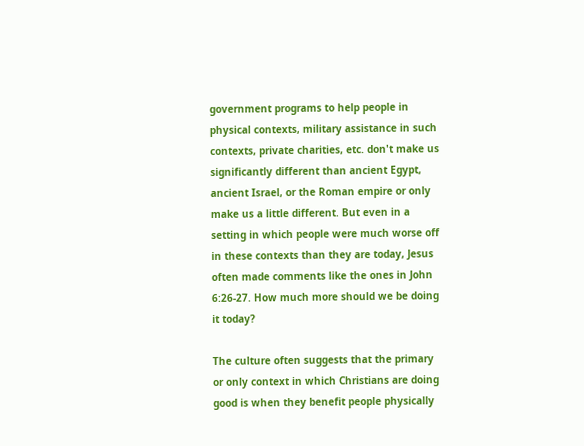government programs to help people in physical contexts, military assistance in such contexts, private charities, etc. don't make us significantly different than ancient Egypt, ancient Israel, or the Roman empire or only make us a little different. But even in a setting in which people were much worse off in these contexts than they are today, Jesus often made comments like the ones in John 6:26-27. How much more should we be doing it today?

The culture often suggests that the primary or only context in which Christians are doing good is when they benefit people physically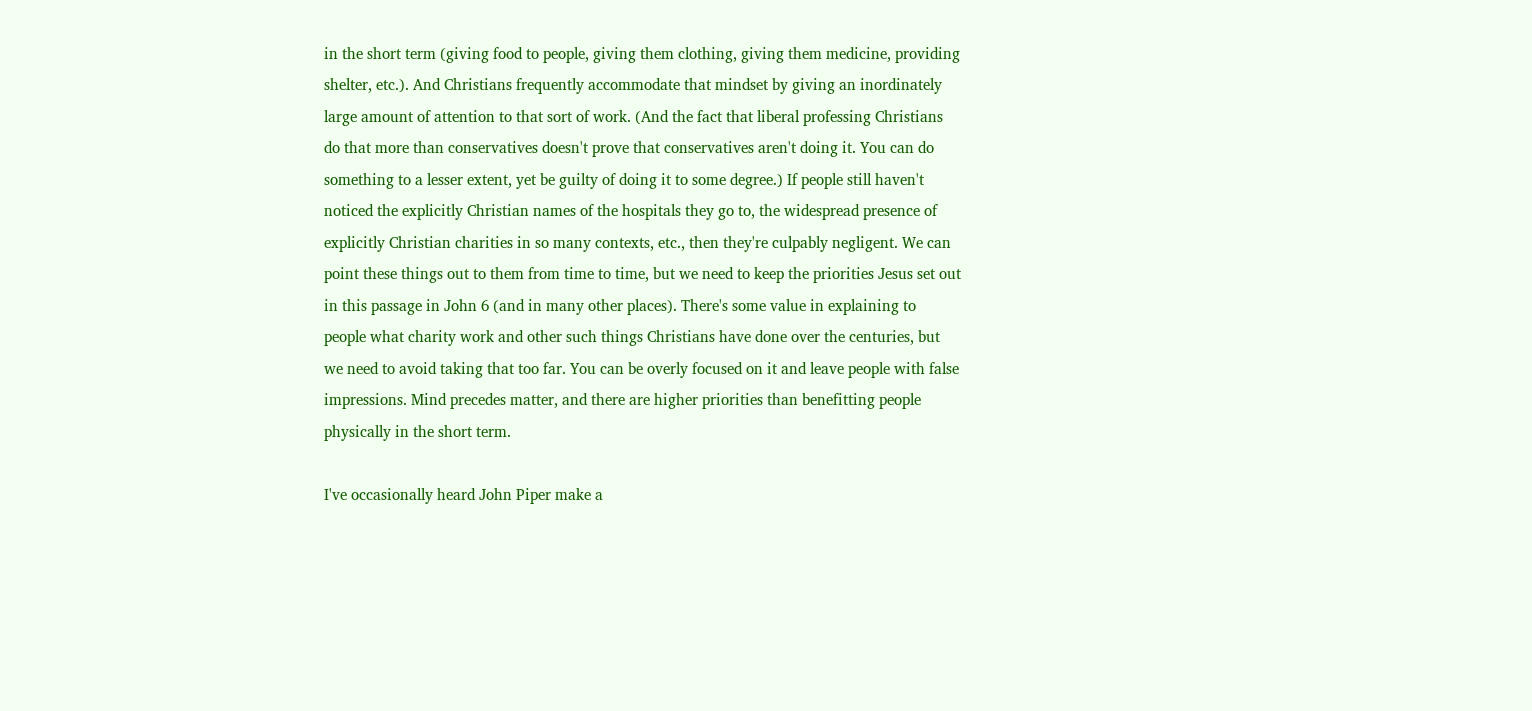in the short term (giving food to people, giving them clothing, giving them medicine, providing shelter, etc.). And Christians frequently accommodate that mindset by giving an inordinately large amount of attention to that sort of work. (And the fact that liberal professing Christians do that more than conservatives doesn't prove that conservatives aren't doing it. You can do something to a lesser extent, yet be guilty of doing it to some degree.) If people still haven't noticed the explicitly Christian names of the hospitals they go to, the widespread presence of explicitly Christian charities in so many contexts, etc., then they're culpably negligent. We can point these things out to them from time to time, but we need to keep the priorities Jesus set out in this passage in John 6 (and in many other places). There's some value in explaining to people what charity work and other such things Christians have done over the centuries, but we need to avoid taking that too far. You can be overly focused on it and leave people with false impressions. Mind precedes matter, and there are higher priorities than benefitting people physically in the short term.

I've occasionally heard John Piper make a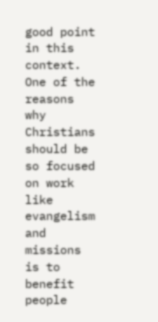good point in this context. One of the reasons why Christians should be so focused on work like evangelism and missions is to benefit people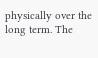physically over the long term. The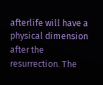afterlife will have a physical dimension after the resurrection. The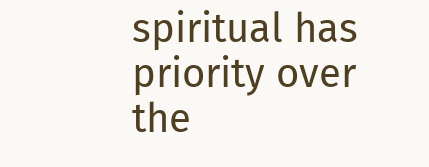spiritual has priority over the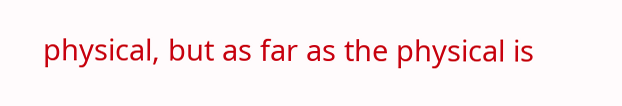physical, but as far as the physical is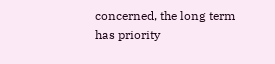concerned, the long term has priority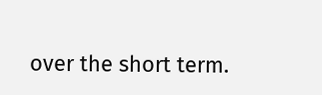over the short term.